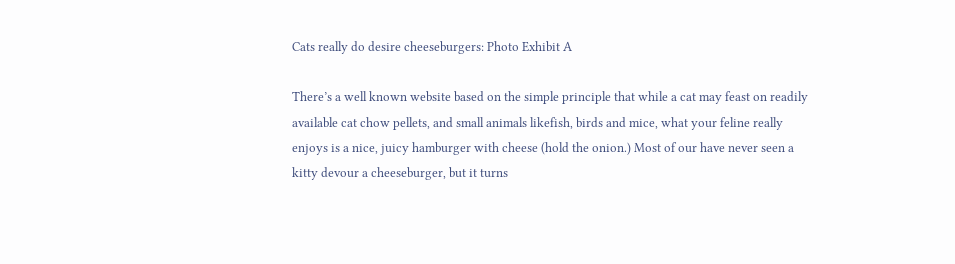Cats really do desire cheeseburgers: Photo Exhibit A

There’s a well known website based on the simple principle that while a cat may feast on readily available cat chow pellets, and small animals likefish, birds and mice, what your feline really enjoys is a nice, juicy hamburger with cheese (hold the onion.) Most of our have never seen a kitty devour a cheeseburger, but it turns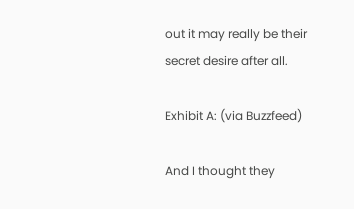out it may really be their secret desire after all.

Exhibit A: (via Buzzfeed)

And I thought they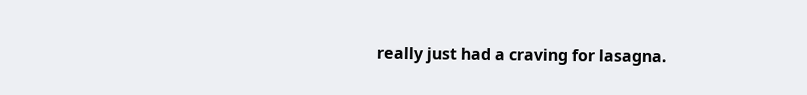really just had a craving for lasagna.